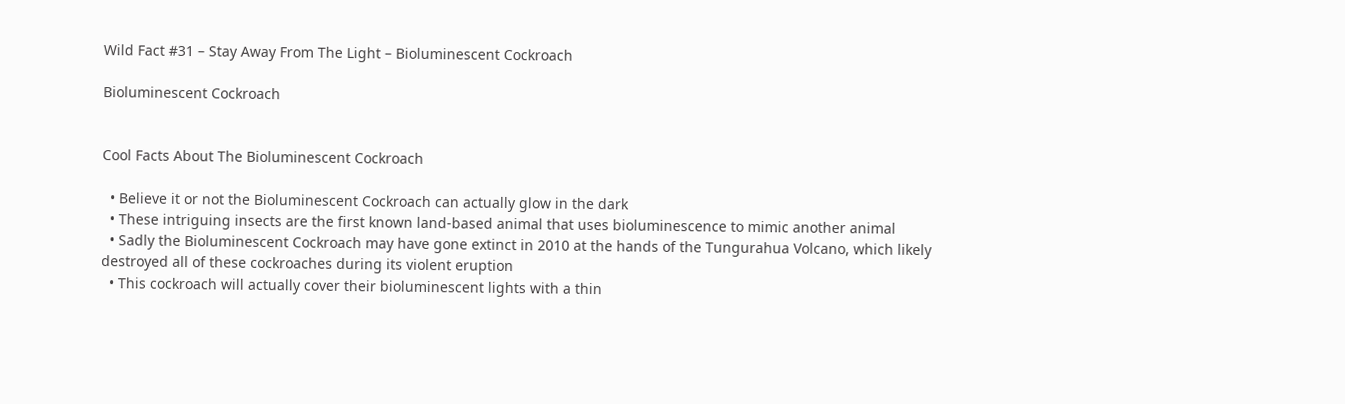Wild Fact #31 – Stay Away From The Light – Bioluminescent Cockroach

Bioluminescent Cockroach


Cool Facts About The Bioluminescent Cockroach

  • Believe it or not the Bioluminescent Cockroach can actually glow in the dark
  • These intriguing insects are the first known land-based animal that uses bioluminescence to mimic another animal
  • Sadly the Bioluminescent Cockroach may have gone extinct in 2010 at the hands of the Tungurahua Volcano, which likely destroyed all of these cockroaches during its violent eruption
  • This cockroach will actually cover their bioluminescent lights with a thin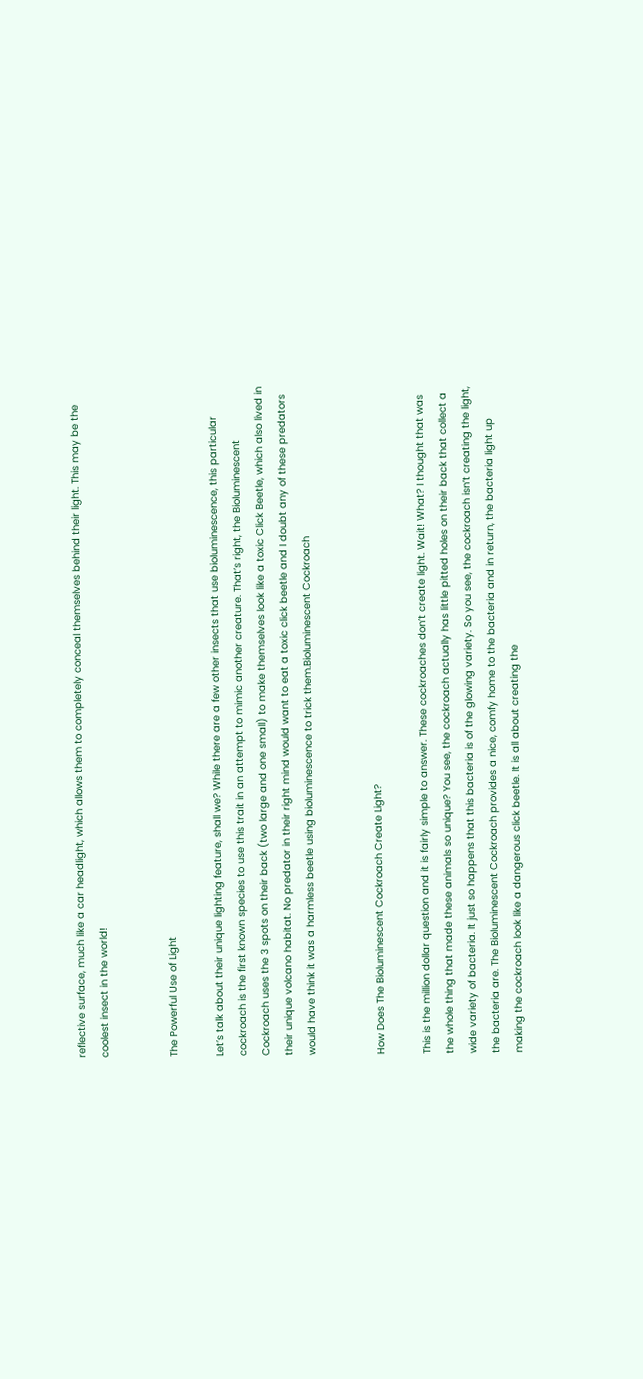reflective surface, much like a car headlight, which allows them to completely conceal themselves behind their light. This may be the coolest insect in the world!


The Powerful Use of Light

Let’s talk about their unique lighting feature, shall we? While there are a few other insects that use bioluminescence, this particular cockroach is the first known species to use this trait in an attempt to mimic another creature. That’s right, the Bioluminescent Cockroach uses the 3 spots on their back (two large and one small) to make themselves look like a toxic Click Beetle, which also lived in their unique volcano habitat. No predator in their right mind would want to eat a toxic click beetle and I doubt any of these predators would have think it was a harmless beetle using bioluminescence to trick them.Bioluminescent Cockroach


How Does The Bioluminescent Cockroach Create Light?

This is the million dollar question and it is fairly simple to answer. These cockroaches don’t create light. Wait! What? I thought that was the whole thing that made these animals so unique? You see, the cockroach actually has little pitted holes on their back that collect a wide variety of bacteria. It just so happens that this bacteria is of the glowing variety. So you see, the cockroach isn’t creating the light, the bacteria are. The Bioluminescent Cockroach provides a nice, comfy home to the bacteria and in return, the bacteria light up making the cockroach look like a dangerous click beetle. It is all about creating the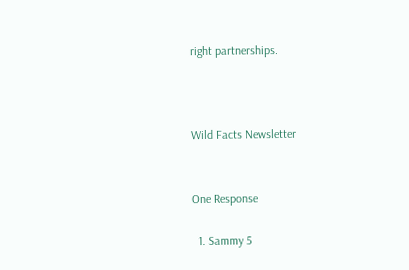right partnerships.



Wild Facts Newsletter


One Response

  1. Sammy 5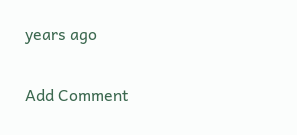years ago

Add Comment